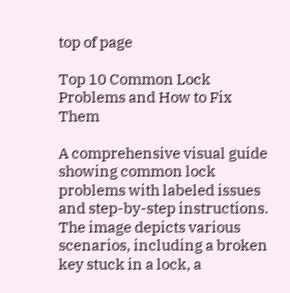top of page

Top 10 Common Lock Problems and How to Fix Them

A comprehensive visual guide showing common lock problems with labeled issues and step-by-step instructions. The image depicts various scenarios, including a broken key stuck in a lock, a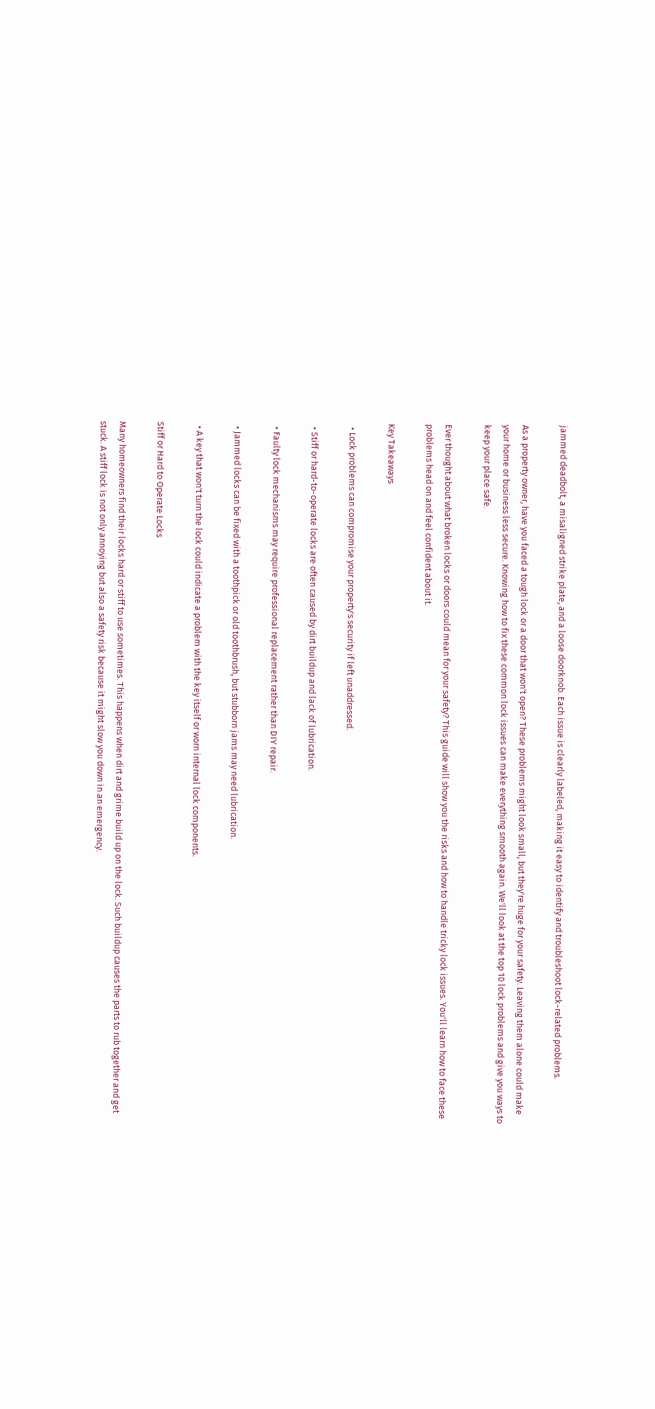jammed deadbolt, a misaligned strike plate, and a loose doorknob. Each issue is clearly labeled, making it easy to identify and troubleshoot lock-related problems.

As a property owner, have you faced a tough lock or a door that won't open? These problems might look small, but they're huge for your safety. Leaving them alone could make your home or business less secure. Knowing how to fix these common lock issues can make everything smooth again. We'll look at the top 10 lock problems and give you ways to keep your place safe.

Ever thought about what broken locks or doors could mean for your safety? This guide will show you the risks and how to handle tricky lock issues. You'll learn how to face these problems head on and feel confident about it.

Key Takeaways

  • Lock problems can compromise your property's security if left unaddressed.

  • Stiff or hard-to-operate locks are often caused by dirt buildup and lack of lubrication.

  • Faulty lock mechanisms may require professional replacement rather than DIY repair.

  • Jammed locks can be fixed with a toothpick or old toothbrush, but stubborn jams may need lubrication.

  • A key that won't turn the lock could indicate a problem with the key itself or worn internal lock components.

Stiff or Hard to Operate Locks

Many homeowners find their locks hard or stiff to use sometimes. This happens when dirt and grime build up on the lock. Such buildup causes the parts to rub together and get stuck. A stiff lock is not only annoying but also a safety risk because it might slow you down in an emergency.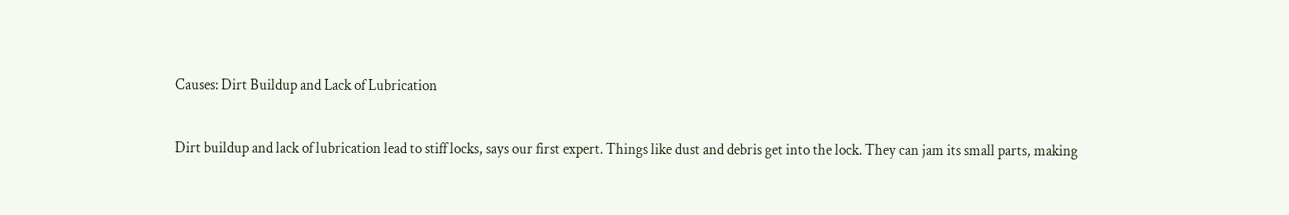Causes: Dirt Buildup and Lack of Lubrication

Dirt buildup and lack of lubrication lead to stiff locks, says our first expert. Things like dust and debris get into the lock. They can jam its small parts, making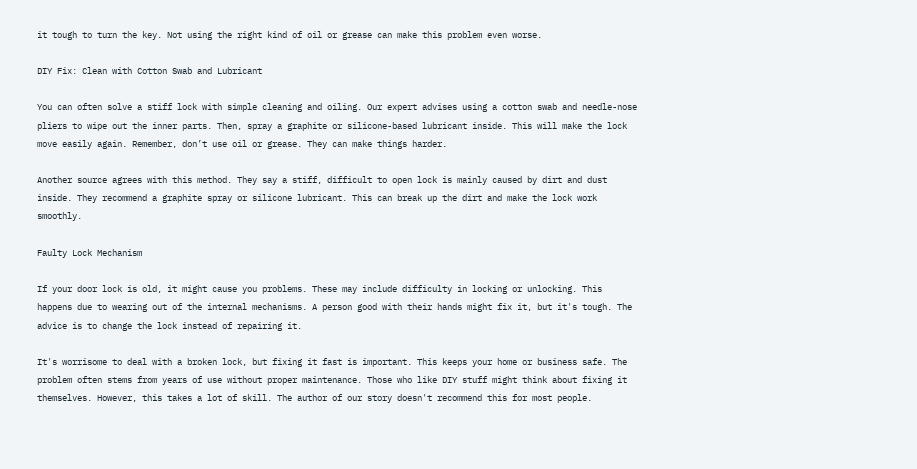it tough to turn the key. Not using the right kind of oil or grease can make this problem even worse.

DIY Fix: Clean with Cotton Swab and Lubricant

You can often solve a stiff lock with simple cleaning and oiling. Our expert advises using a cotton swab and needle-nose pliers to wipe out the inner parts. Then, spray a graphite or silicone-based lubricant inside. This will make the lock move easily again. Remember, don’t use oil or grease. They can make things harder.

Another source agrees with this method. They say a stiff, difficult to open lock is mainly caused by dirt and dust inside. They recommend a graphite spray or silicone lubricant. This can break up the dirt and make the lock work smoothly.

Faulty Lock Mechanism

If your door lock is old, it might cause you problems. These may include difficulty in locking or unlocking. This happens due to wearing out of the internal mechanisms. A person good with their hands might fix it, but it's tough. The advice is to change the lock instead of repairing it.

It's worrisome to deal with a broken lock, but fixing it fast is important. This keeps your home or business safe. The problem often stems from years of use without proper maintenance. Those who like DIY stuff might think about fixing it themselves. However, this takes a lot of skill. The author of our story doesn't recommend this for most people.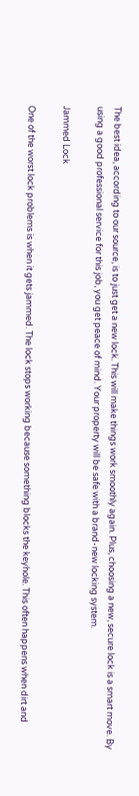The best idea, according to our source, is to just get a new lock. This will make things work smoothly again. Plus, choosing a new, secure lock is a smart move. By using a good professional service for this job, you get peace of mind. Your property will be safe with a brand-new locking system.

Jammed Lock

One of the worst lock problems is when it gets jammed. The lock stops working because something blocks the keyhole. This often happens when dirt and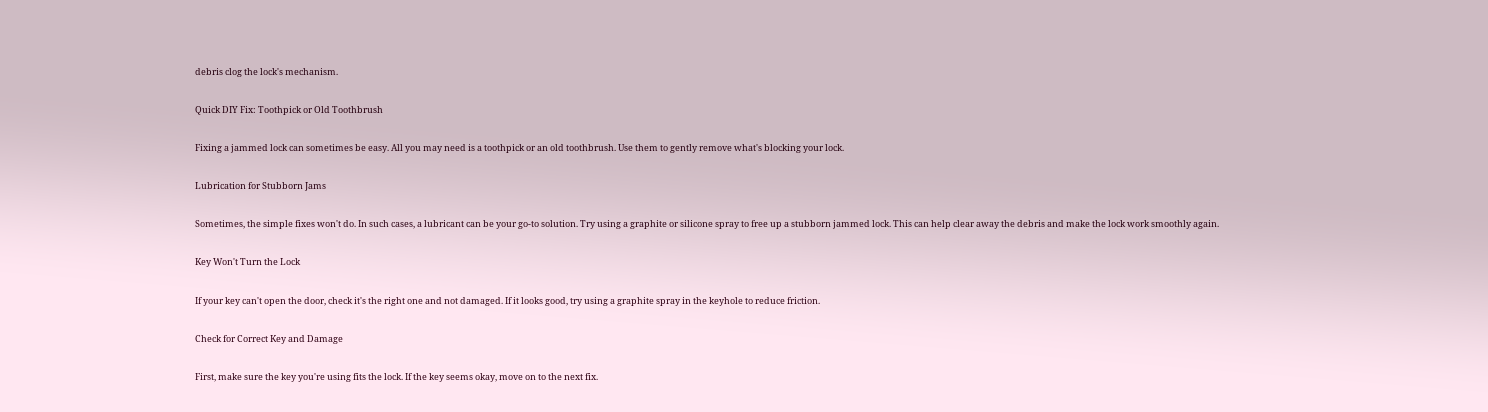debris clog the lock's mechanism.

Quick DIY Fix: Toothpick or Old Toothbrush

Fixing a jammed lock can sometimes be easy. All you may need is a toothpick or an old toothbrush. Use them to gently remove what's blocking your lock.

Lubrication for Stubborn Jams

Sometimes, the simple fixes won't do. In such cases, a lubricant can be your go-to solution. Try using a graphite or silicone spray to free up a stubborn jammed lock. This can help clear away the debris and make the lock work smoothly again.

Key Won't Turn the Lock

If your key can't open the door, check it's the right one and not damaged. If it looks good, try using a graphite spray in the keyhole to reduce friction.

Check for Correct Key and Damage

First, make sure the key you're using fits the lock. If the key seems okay, move on to the next fix.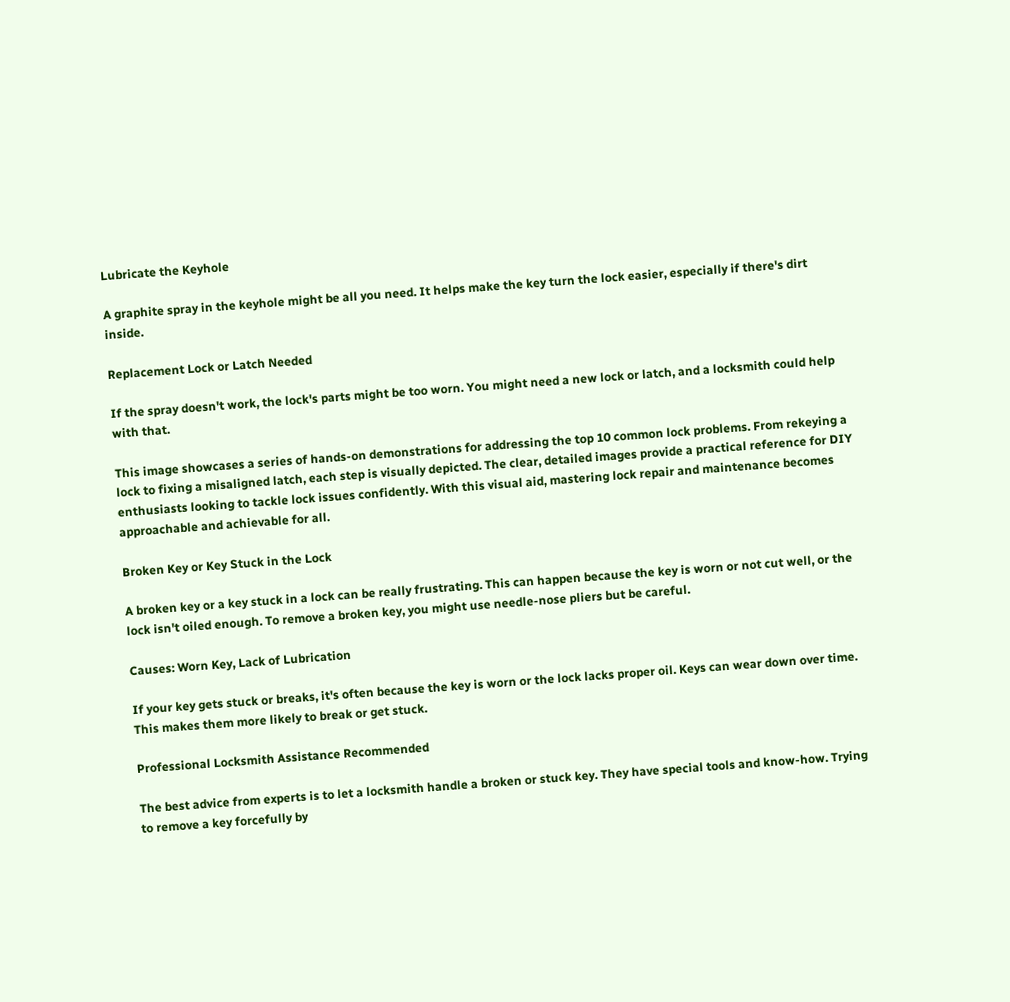Lubricate the Keyhole

A graphite spray in the keyhole might be all you need. It helps make the key turn the lock easier, especially if there's dirt inside.

Replacement Lock or Latch Needed

If the spray doesn't work, the lock's parts might be too worn. You might need a new lock or latch, and a locksmith could help with that.

This image showcases a series of hands-on demonstrations for addressing the top 10 common lock problems. From rekeying a lock to fixing a misaligned latch, each step is visually depicted. The clear, detailed images provide a practical reference for DIY enthusiasts looking to tackle lock issues confidently. With this visual aid, mastering lock repair and maintenance becomes approachable and achievable for all.

Broken Key or Key Stuck in the Lock

A broken key or a key stuck in a lock can be really frustrating. This can happen because the key is worn or not cut well, or the lock isn't oiled enough. To remove a broken key, you might use needle-nose pliers but be careful.

Causes: Worn Key, Lack of Lubrication

If your key gets stuck or breaks, it's often because the key is worn or the lock lacks proper oil. Keys can wear down over time. This makes them more likely to break or get stuck.

Professional Locksmith Assistance Recommended

The best advice from experts is to let a locksmith handle a broken or stuck key. They have special tools and know-how. Trying to remove a key forcefully by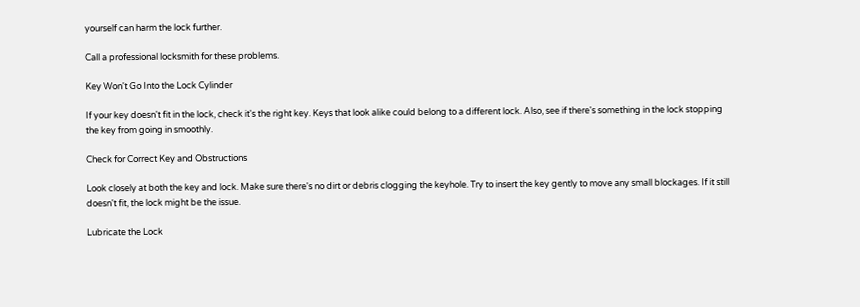yourself can harm the lock further.

Call a professional locksmith for these problems.

Key Won't Go Into the Lock Cylinder

If your key doesn't fit in the lock, check it's the right key. Keys that look alike could belong to a different lock. Also, see if there's something in the lock stopping the key from going in smoothly.

Check for Correct Key and Obstructions

Look closely at both the key and lock. Make sure there's no dirt or debris clogging the keyhole. Try to insert the key gently to move any small blockages. If it still doesn't fit, the lock might be the issue.

Lubricate the Lock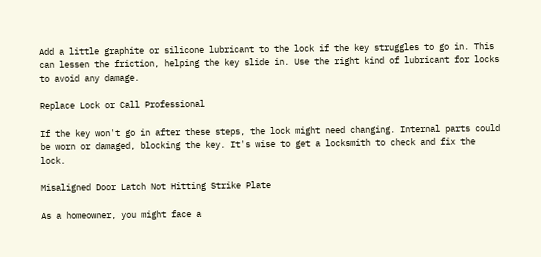Add a little graphite or silicone lubricant to the lock if the key struggles to go in. This can lessen the friction, helping the key slide in. Use the right kind of lubricant for locks to avoid any damage.

Replace Lock or Call Professional

If the key won't go in after these steps, the lock might need changing. Internal parts could be worn or damaged, blocking the key. It's wise to get a locksmith to check and fix the lock.

Misaligned Door Latch Not Hitting Strike Plate

As a homeowner, you might face a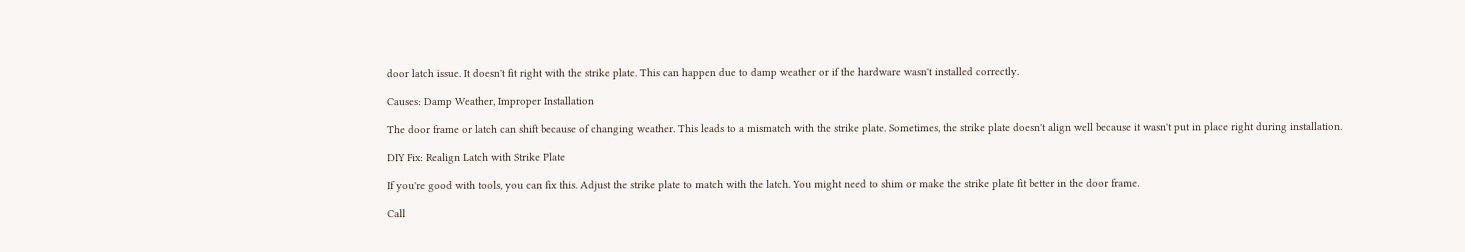door latch issue. It doesn't fit right with the strike plate. This can happen due to damp weather or if the hardware wasn't installed correctly.

Causes: Damp Weather, Improper Installation

The door frame or latch can shift because of changing weather. This leads to a mismatch with the strike plate. Sometimes, the strike plate doesn't align well because it wasn't put in place right during installation.

DIY Fix: Realign Latch with Strike Plate

If you're good with tools, you can fix this. Adjust the strike plate to match with the latch. You might need to shim or make the strike plate fit better in the door frame.

Call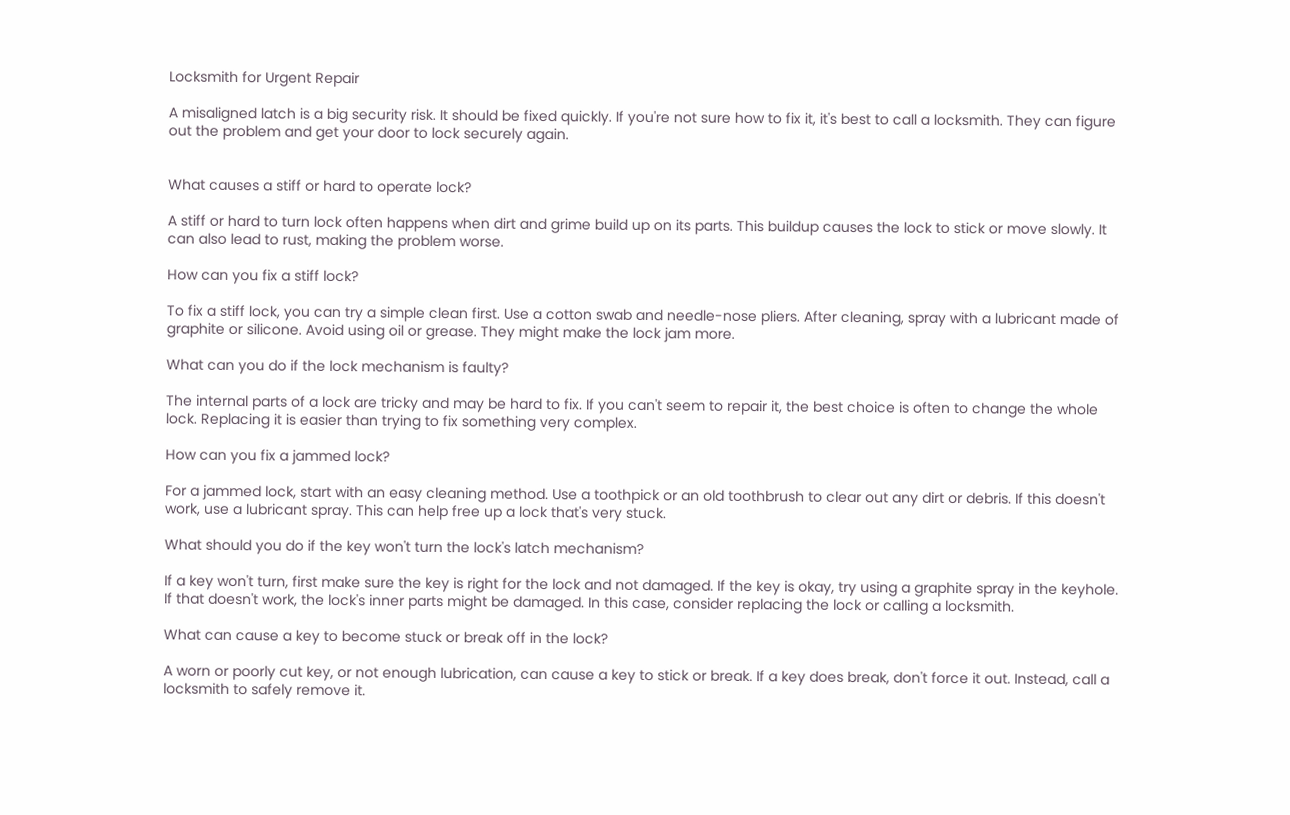Locksmith for Urgent Repair

A misaligned latch is a big security risk. It should be fixed quickly. If you're not sure how to fix it, it's best to call a locksmith. They can figure out the problem and get your door to lock securely again.


What causes a stiff or hard to operate lock?

A stiff or hard to turn lock often happens when dirt and grime build up on its parts. This buildup causes the lock to stick or move slowly. It can also lead to rust, making the problem worse.

How can you fix a stiff lock?

To fix a stiff lock, you can try a simple clean first. Use a cotton swab and needle-nose pliers. After cleaning, spray with a lubricant made of graphite or silicone. Avoid using oil or grease. They might make the lock jam more.

What can you do if the lock mechanism is faulty?

The internal parts of a lock are tricky and may be hard to fix. If you can't seem to repair it, the best choice is often to change the whole lock. Replacing it is easier than trying to fix something very complex.

How can you fix a jammed lock?

For a jammed lock, start with an easy cleaning method. Use a toothpick or an old toothbrush to clear out any dirt or debris. If this doesn't work, use a lubricant spray. This can help free up a lock that's very stuck.

What should you do if the key won't turn the lock's latch mechanism?

If a key won't turn, first make sure the key is right for the lock and not damaged. If the key is okay, try using a graphite spray in the keyhole. If that doesn't work, the lock's inner parts might be damaged. In this case, consider replacing the lock or calling a locksmith.

What can cause a key to become stuck or break off in the lock?

A worn or poorly cut key, or not enough lubrication, can cause a key to stick or break. If a key does break, don't force it out. Instead, call a locksmith to safely remove it.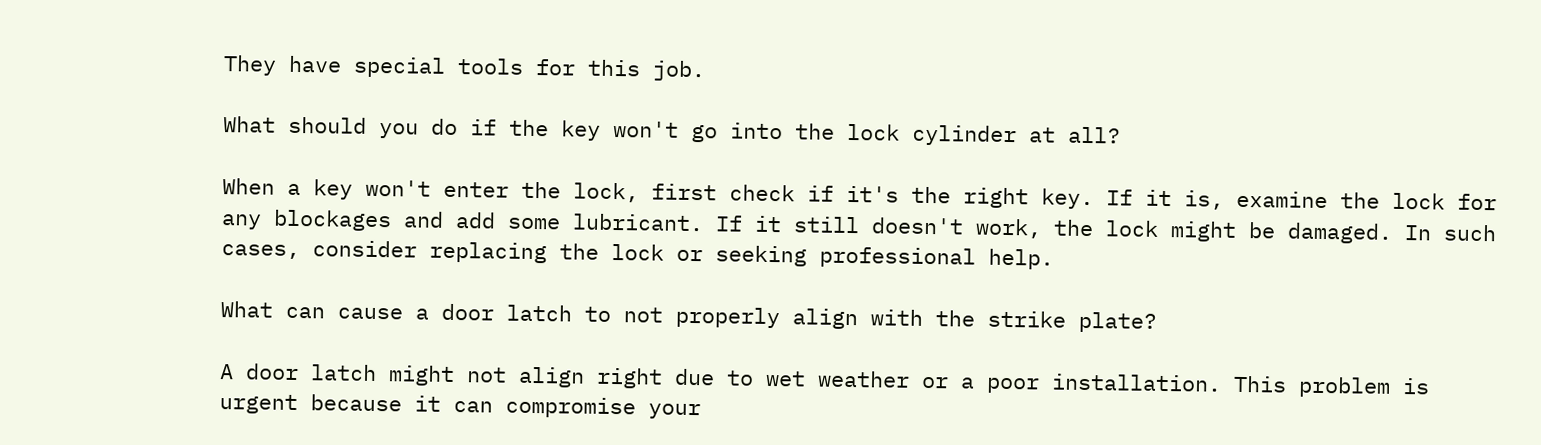They have special tools for this job.

What should you do if the key won't go into the lock cylinder at all?

When a key won't enter the lock, first check if it's the right key. If it is, examine the lock for any blockages and add some lubricant. If it still doesn't work, the lock might be damaged. In such cases, consider replacing the lock or seeking professional help.

What can cause a door latch to not properly align with the strike plate?

A door latch might not align right due to wet weather or a poor installation. This problem is urgent because it can compromise your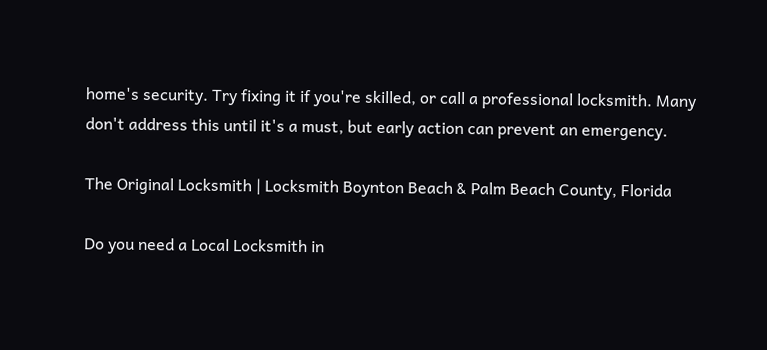home's security. Try fixing it if you're skilled, or call a professional locksmith. Many don't address this until it's a must, but early action can prevent an emergency.

The Original Locksmith | Locksmith Boynton Beach & Palm Beach County, Florida

Do you need a Local Locksmith in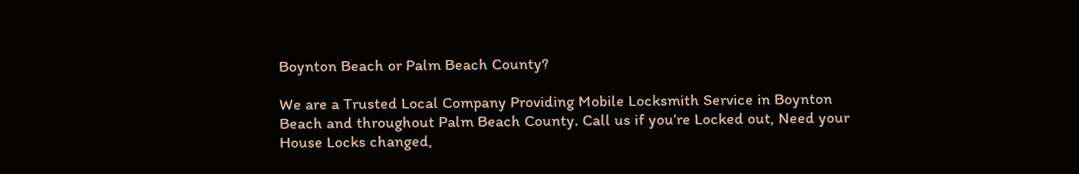Boynton Beach or Palm Beach County?

We are a Trusted Local Company Providing Mobile Locksmith Service in Boynton Beach and throughout Palm Beach County. Call us if you’re Locked out, Need your House Locks changed,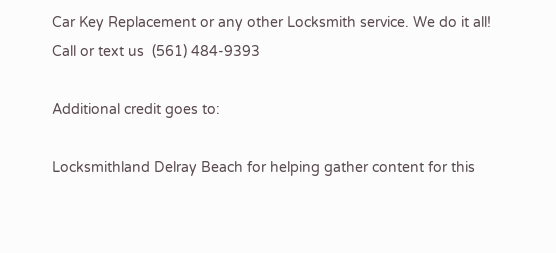Car Key Replacement or any other Locksmith service. We do it all! Call or text us  (561) 484-9393

Additional credit goes to:

Locksmithland Delray Beach for helping gather content for this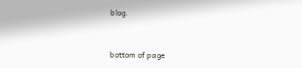blog.


bottom of page